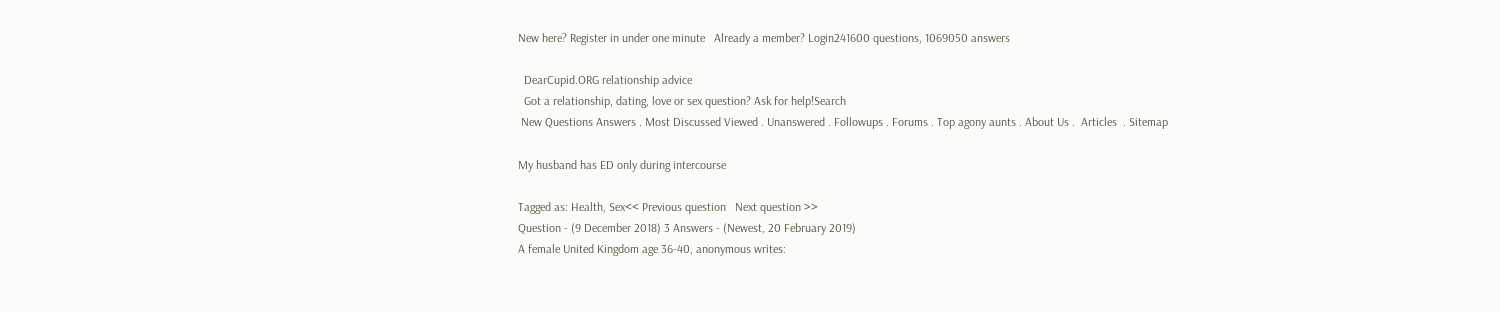New here? Register in under one minute   Already a member? Login241600 questions, 1069050 answers

  DearCupid.ORG relationship advice
  Got a relationship, dating, love or sex question? Ask for help!Search
 New Questions Answers . Most Discussed Viewed . Unanswered . Followups . Forums . Top agony aunts . About Us .  Articles  . Sitemap

My husband has ED only during intercourse

Tagged as: Health, Sex<< Previous question   Next question >>
Question - (9 December 2018) 3 Answers - (Newest, 20 February 2019)
A female United Kingdom age 36-40, anonymous writes: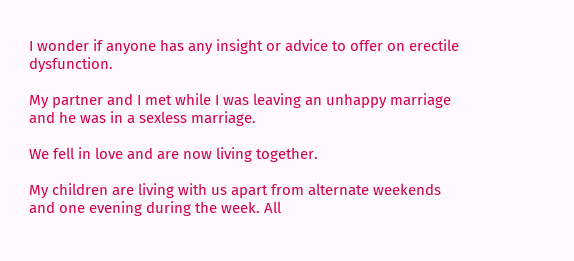I wonder if anyone has any insight or advice to offer on erectile dysfunction.

My partner and I met while I was leaving an unhappy marriage and he was in a sexless marriage.

We fell in love and are now living together.

My children are living with us apart from alternate weekends and one evening during the week. All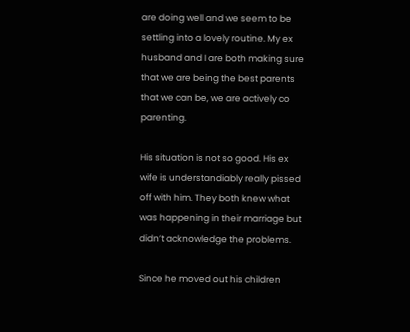are doing well and we seem to be settling into a lovely routine. My ex husband and I are both making sure that we are being the best parents that we can be, we are actively co parenting.

His situation is not so good. His ex wife is understandiably really pissed off with him. They both knew what was happening in their marriage but didn’t acknowledge the problems.

Since he moved out his children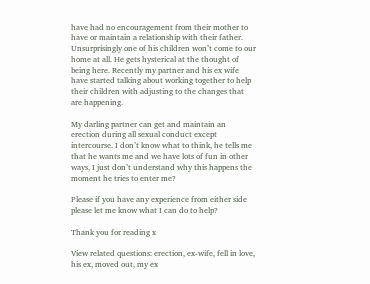have had no encouragement from their mother to have or maintain a relationship with their father. Unsurprisingly one of his children won’t come to our home at all. He gets hysterical at the thought of being here. Recently my partner and his ex wife have started talking about working together to help their children with adjusting to the changes that are happening.

My darling partner can get and maintain an erection during all sexual conduct except intercourse. I don’t know what to think, he tells me that he wants me and we have lots of fun in other ways, I just don’t understand why this happens the moment he tries to enter me?

Please if you have any experience from either side please let me know what I can do to help?

Thank you for reading x

View related questions: erection, ex-wife, fell in love, his ex, moved out, my ex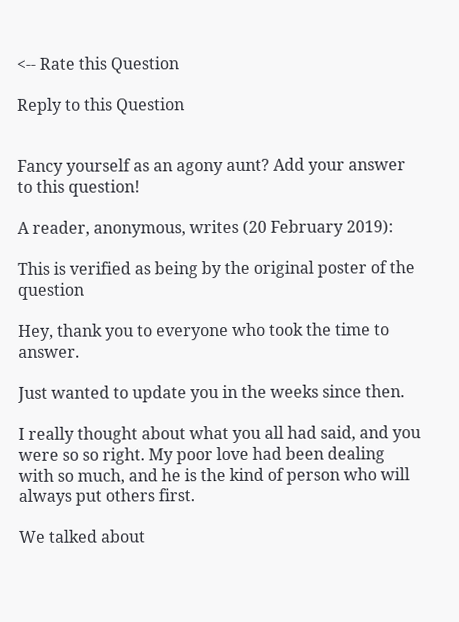<-- Rate this Question

Reply to this Question


Fancy yourself as an agony aunt? Add your answer to this question!

A reader, anonymous, writes (20 February 2019):

This is verified as being by the original poster of the question

Hey, thank you to everyone who took the time to answer.

Just wanted to update you in the weeks since then.

I really thought about what you all had said, and you were so so right. My poor love had been dealing with so much, and he is the kind of person who will always put others first.

We talked about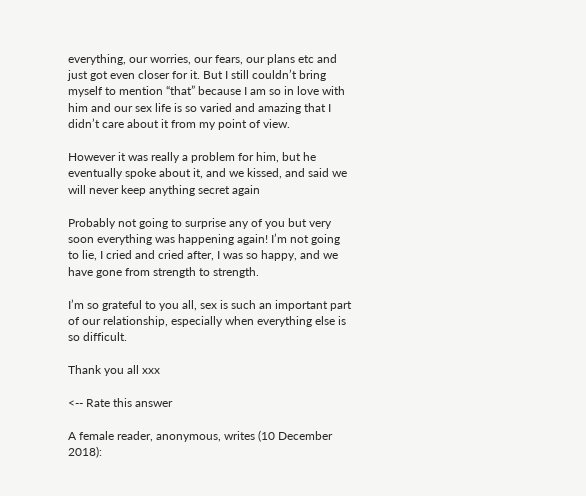everything, our worries, our fears, our plans etc and just got even closer for it. But I still couldn’t bring myself to mention “that” because I am so in love with him and our sex life is so varied and amazing that I didn’t care about it from my point of view.

However it was really a problem for him, but he eventually spoke about it, and we kissed, and said we will never keep anything secret again

Probably not going to surprise any of you but very soon everything was happening again! I’m not going to lie, I cried and cried after, I was so happy, and we have gone from strength to strength.

I’m so grateful to you all, sex is such an important part of our relationship, especially when everything else is so difficult.

Thank you all xxx

<-- Rate this answer

A female reader, anonymous, writes (10 December 2018):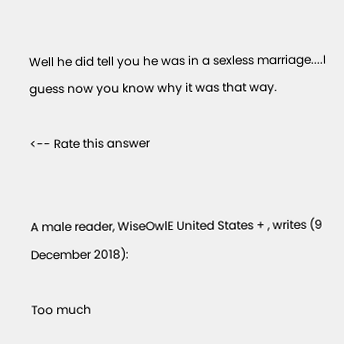Well he did tell you he was in a sexless marriage....I guess now you know why it was that way.

<-- Rate this answer


A male reader, WiseOwlE United States + , writes (9 December 2018):

Too much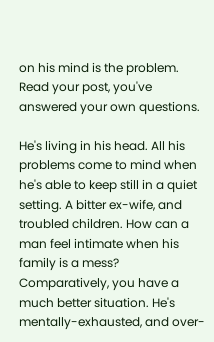on his mind is the problem. Read your post, you've answered your own questions.

He's living in his head. All his problems come to mind when he's able to keep still in a quiet setting. A bitter ex-wife, and troubled children. How can a man feel intimate when his family is a mess? Comparatively, you have a much better situation. He's mentally-exhausted, and over-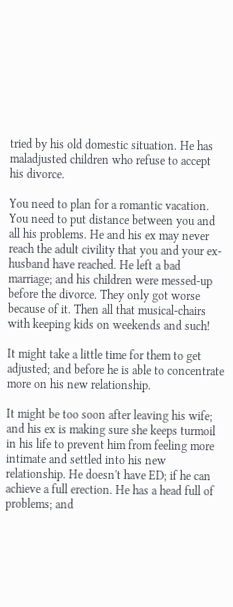tried by his old domestic situation. He has maladjusted children who refuse to accept his divorce.

You need to plan for a romantic vacation. You need to put distance between you and all his problems. He and his ex may never reach the adult civility that you and your ex-husband have reached. He left a bad marriage; and his children were messed-up before the divorce. They only got worse because of it. Then all that musical-chairs with keeping kids on weekends and such!

It might take a little time for them to get adjusted; and before he is able to concentrate more on his new relationship.

It might be too soon after leaving his wife; and his ex is making sure she keeps turmoil in his life to prevent him from feeling more intimate and settled into his new relationship. He doesn't have ED; if he can achieve a full erection. He has a head full of problems; and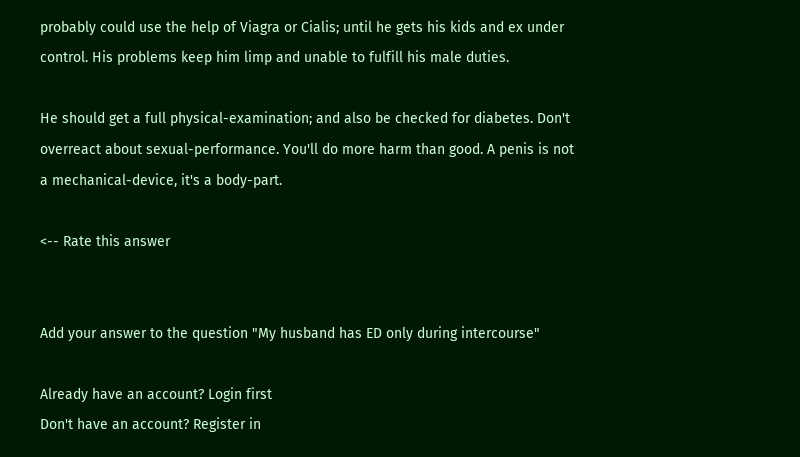probably could use the help of Viagra or Cialis; until he gets his kids and ex under control. His problems keep him limp and unable to fulfill his male duties.

He should get a full physical-examination; and also be checked for diabetes. Don't overreact about sexual-performance. You'll do more harm than good. A penis is not a mechanical-device, it's a body-part.

<-- Rate this answer


Add your answer to the question "My husband has ED only during intercourse"

Already have an account? Login first
Don't have an account? Register in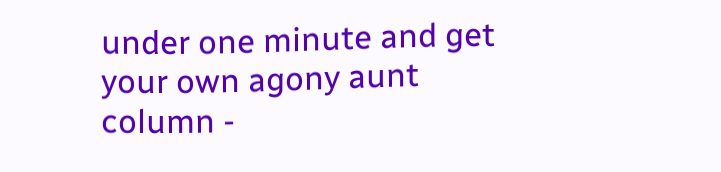under one minute and get your own agony aunt column -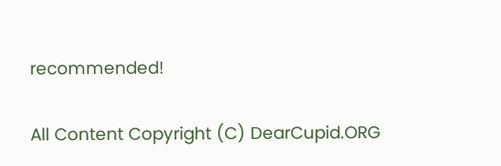recommended!

All Content Copyright (C) DearCupid.ORG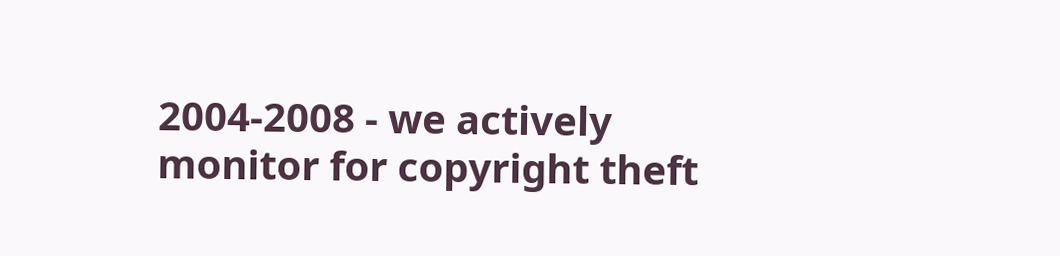2004-2008 - we actively monitor for copyright theft